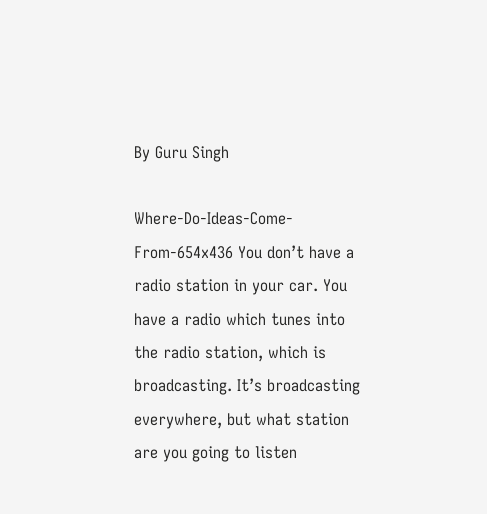By Guru Singh

Where-Do-Ideas-Come-From-654x436 You don’t have a radio station in your car. You have a radio which tunes into the radio station, which is broadcasting. It’s broadcasting everywhere, but what station are you going to listen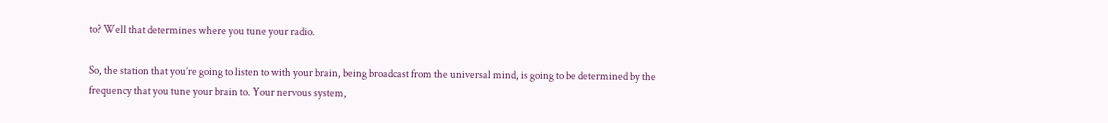to? Well that determines where you tune your radio.

So, the station that you’re going to listen to with your brain, being broadcast from the universal mind, is going to be determined by the frequency that you tune your brain to. Your nervous system,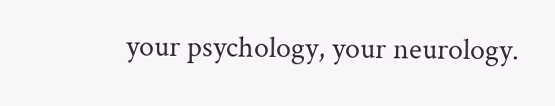your psychology, your neurology.